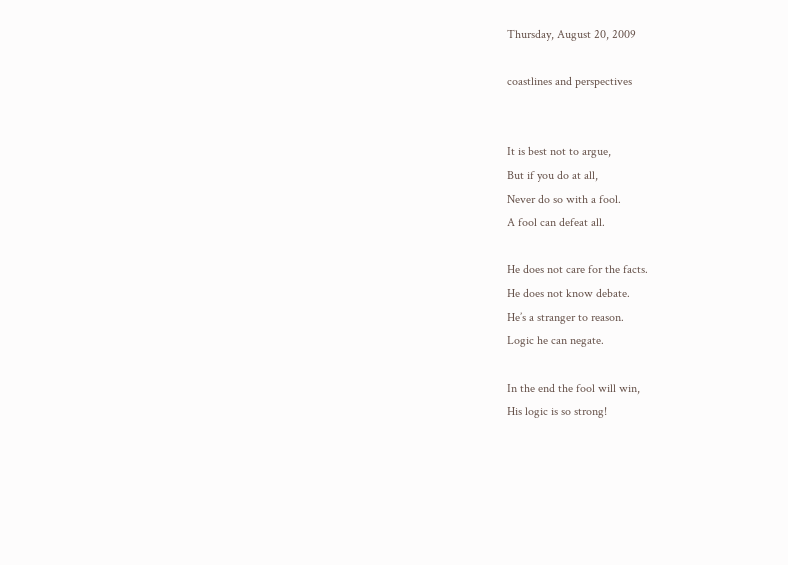Thursday, August 20, 2009

coastlines and perspectives


It is best not to argue,
But if you do at all,
Never do so with a fool.
A fool can defeat all.

He does not care for the facts.
He does not know debate.
He’s a stranger to reason.
Logic he can negate.

In the end the fool will win,
His logic is so strong!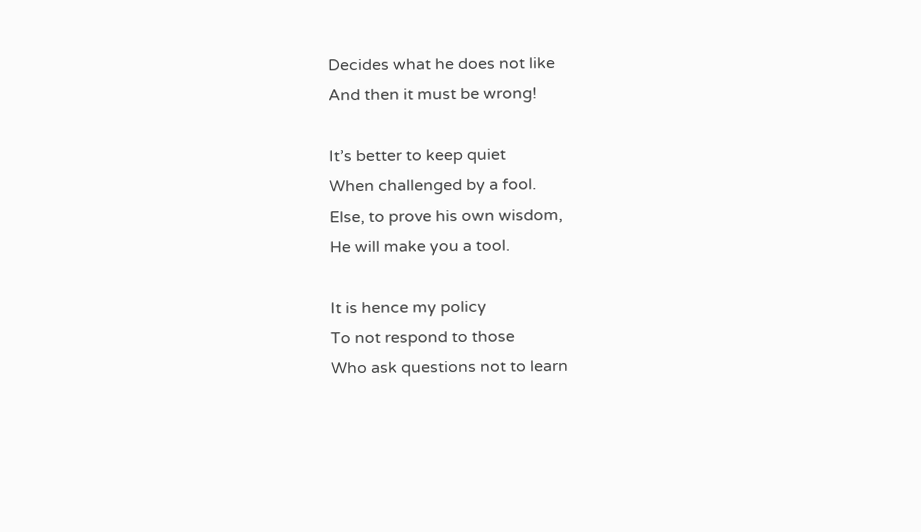Decides what he does not like
And then it must be wrong!

It’s better to keep quiet
When challenged by a fool.
Else, to prove his own wisdom,
He will make you a tool.

It is hence my policy
To not respond to those
Who ask questions not to learn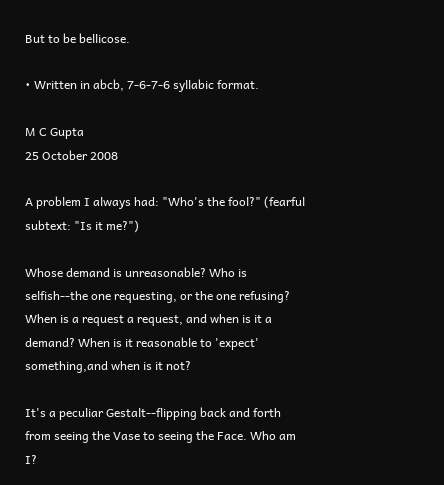But to be bellicose.

• Written in abcb, 7-6-7-6 syllabic format.

M C Gupta
25 October 2008

A problem I always had: "Who's the fool?" (fearful subtext: "Is it me?")

Whose demand is unreasonable? Who is selfish--the one requesting, or the one refusing? When is a request a request, and when is it a demand? When is it reasonable to 'expect' something,and when is it not?

It's a peculiar Gestalt--flipping back and forth from seeing the Vase to seeing the Face. Who am I?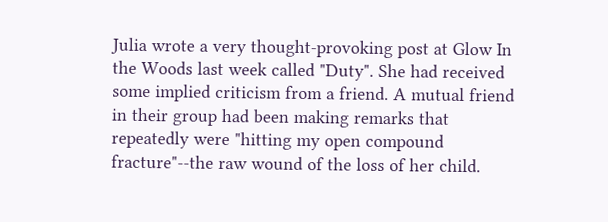Julia wrote a very thought-provoking post at Glow In the Woods last week called "Duty". She had received some implied criticism from a friend. A mutual friend in their group had been making remarks that repeatedly were "hitting my open compound fracture"--the raw wound of the loss of her child.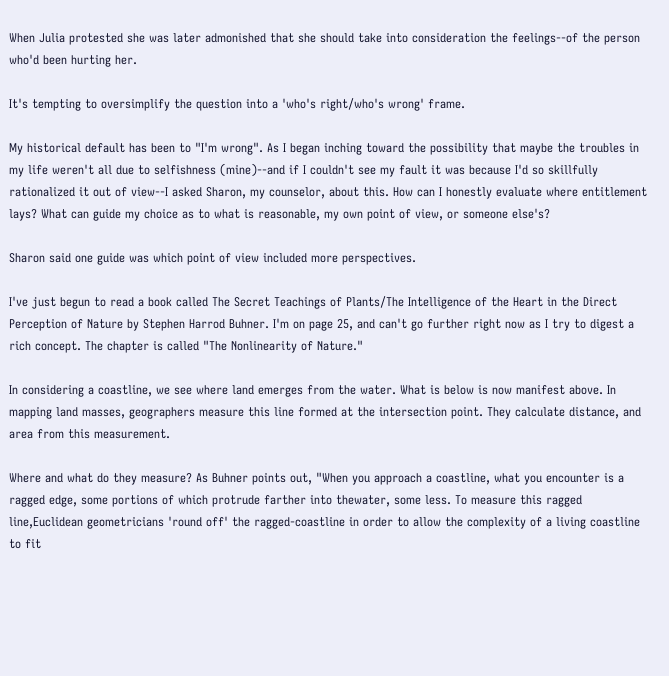When Julia protested she was later admonished that she should take into consideration the feelings--of the person who'd been hurting her.

It's tempting to oversimplify the question into a 'who's right/who's wrong' frame.

My historical default has been to "I'm wrong". As I began inching toward the possibility that maybe the troubles in my life weren't all due to selfishness (mine)--and if I couldn't see my fault it was because I'd so skillfully rationalized it out of view--I asked Sharon, my counselor, about this. How can I honestly evaluate where entitlement lays? What can guide my choice as to what is reasonable, my own point of view, or someone else's?

Sharon said one guide was which point of view included more perspectives.

I've just begun to read a book called The Secret Teachings of Plants/The Intelligence of the Heart in the Direct Perception of Nature by Stephen Harrod Buhner. I'm on page 25, and can't go further right now as I try to digest a rich concept. The chapter is called "The Nonlinearity of Nature."

In considering a coastline, we see where land emerges from the water. What is below is now manifest above. In mapping land masses, geographers measure this line formed at the intersection point. They calculate distance, and area from this measurement.

Where and what do they measure? As Buhner points out, "When you approach a coastline, what you encounter is a ragged edge, some portions of which protrude farther into thewater, some less. To measure this ragged line,Euclidean geometricians 'round off' the ragged-coastline in order to allow the complexity of a living coastline to fit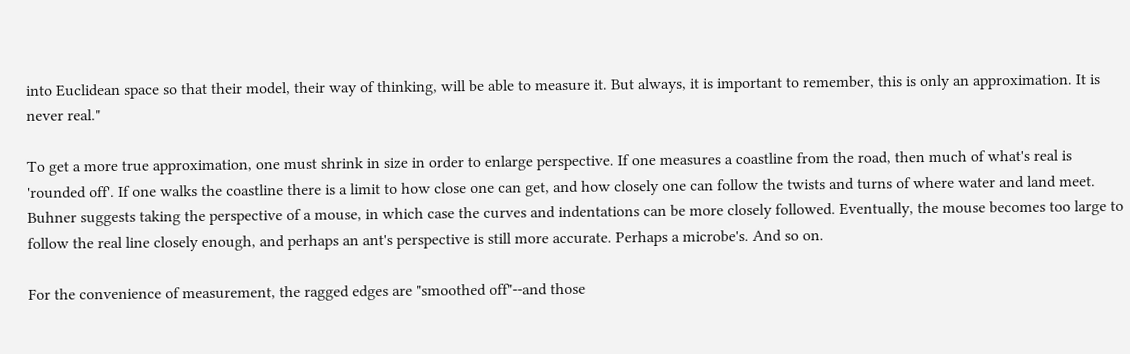into Euclidean space so that their model, their way of thinking, will be able to measure it. But always, it is important to remember, this is only an approximation. It is never real."

To get a more true approximation, one must shrink in size in order to enlarge perspective. If one measures a coastline from the road, then much of what's real is 'rounded off'. If one walks the coastline there is a limit to how close one can get, and how closely one can follow the twists and turns of where water and land meet. Buhner suggests taking the perspective of a mouse, in which case the curves and indentations can be more closely followed. Eventually, the mouse becomes too large to follow the real line closely enough, and perhaps an ant's perspective is still more accurate. Perhaps a microbe's. And so on.

For the convenience of measurement, the ragged edges are "smoothed off"--and those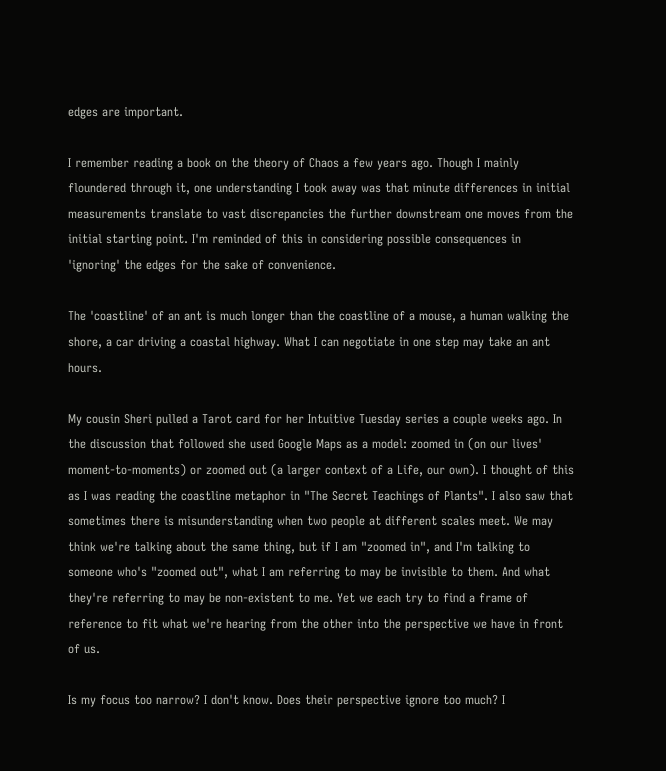edges are important.

I remember reading a book on the theory of Chaos a few years ago. Though I mainly floundered through it, one understanding I took away was that minute differences in initial measurements translate to vast discrepancies the further downstream one moves from the initial starting point. I'm reminded of this in considering possible consequences in 'ignoring' the edges for the sake of convenience.

The 'coastline' of an ant is much longer than the coastline of a mouse, a human walking the shore, a car driving a coastal highway. What I can negotiate in one step may take an ant hours.

My cousin Sheri pulled a Tarot card for her Intuitive Tuesday series a couple weeks ago. In the discussion that followed she used Google Maps as a model: zoomed in (on our lives' moment-to-moments) or zoomed out (a larger context of a Life, our own). I thought of this as I was reading the coastline metaphor in "The Secret Teachings of Plants". I also saw that sometimes there is misunderstanding when two people at different scales meet. We may think we're talking about the same thing, but if I am "zoomed in", and I'm talking to someone who's "zoomed out", what I am referring to may be invisible to them. And what they're referring to may be non-existent to me. Yet we each try to find a frame of reference to fit what we're hearing from the other into the perspective we have in front of us.

Is my focus too narrow? I don't know. Does their perspective ignore too much? I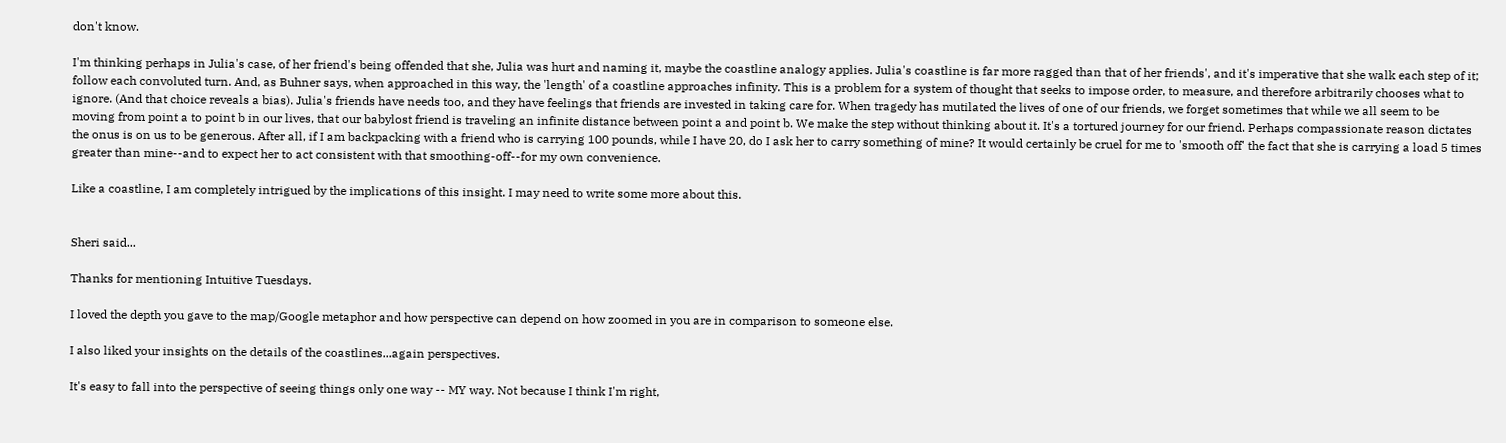don't know.

I'm thinking perhaps in Julia's case, of her friend's being offended that she, Julia was hurt and naming it, maybe the coastline analogy applies. Julia's coastline is far more ragged than that of her friends', and it's imperative that she walk each step of it; follow each convoluted turn. And, as Buhner says, when approached in this way, the 'length' of a coastline approaches infinity. This is a problem for a system of thought that seeks to impose order, to measure, and therefore arbitrarily chooses what to ignore. (And that choice reveals a bias). Julia's friends have needs too, and they have feelings that friends are invested in taking care for. When tragedy has mutilated the lives of one of our friends, we forget sometimes that while we all seem to be moving from point a to point b in our lives, that our babylost friend is traveling an infinite distance between point a and point b. We make the step without thinking about it. It's a tortured journey for our friend. Perhaps compassionate reason dictates the onus is on us to be generous. After all, if I am backpacking with a friend who is carrying 100 pounds, while I have 20, do I ask her to carry something of mine? It would certainly be cruel for me to 'smooth off' the fact that she is carrying a load 5 times greater than mine--and to expect her to act consistent with that smoothing-off--for my own convenience.

Like a coastline, I am completely intrigued by the implications of this insight. I may need to write some more about this.


Sheri said...

Thanks for mentioning Intuitive Tuesdays.

I loved the depth you gave to the map/Google metaphor and how perspective can depend on how zoomed in you are in comparison to someone else.

I also liked your insights on the details of the coastlines...again perspectives.

It's easy to fall into the perspective of seeing things only one way -- MY way. Not because I think I'm right,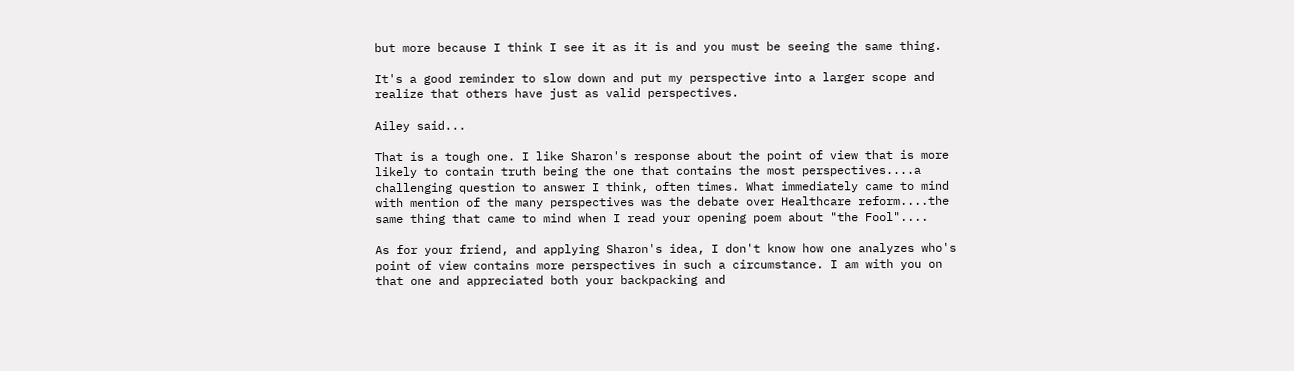but more because I think I see it as it is and you must be seeing the same thing.

It's a good reminder to slow down and put my perspective into a larger scope and realize that others have just as valid perspectives.

Ailey said...

That is a tough one. I like Sharon's response about the point of view that is more likely to contain truth being the one that contains the most perspectives....a challenging question to answer I think, often times. What immediately came to mind with mention of the many perspectives was the debate over Healthcare reform....the same thing that came to mind when I read your opening poem about "the Fool"....

As for your friend, and applying Sharon's idea, I don't know how one analyzes who's point of view contains more perspectives in such a circumstance. I am with you on that one and appreciated both your backpacking and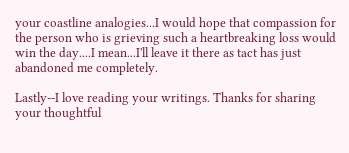your coastline analogies...I would hope that compassion for the person who is grieving such a heartbreaking loss would win the day....I mean...I'll leave it there as tact has just abandoned me completely.

Lastly--I love reading your writings. Thanks for sharing your thoughtful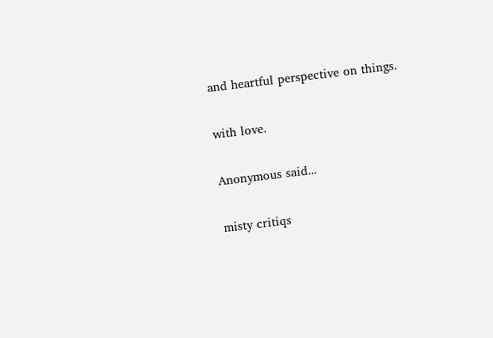and heartful perspective on things.

with love.

Anonymous said...

misty critiqs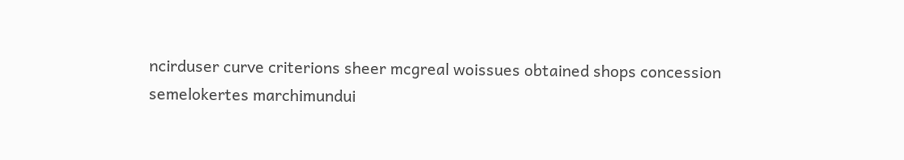ncirduser curve criterions sheer mcgreal woissues obtained shops concession
semelokertes marchimundui